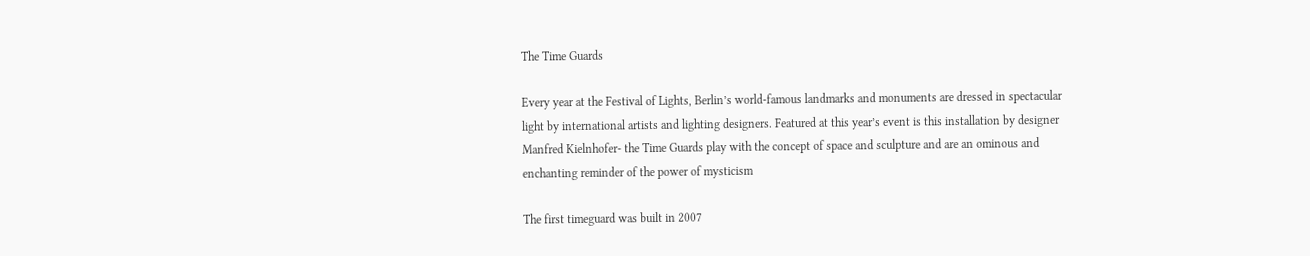The Time Guards

Every year at the Festival of Lights, Berlin’s world-famous landmarks and monuments are dressed in spectacular light by international artists and lighting designers. Featured at this year’s event is this installation by designer Manfred Kielnhofer- the Time Guards play with the concept of space and sculpture and are an ominous and enchanting reminder of the power of mysticism

The first timeguard was built in 2007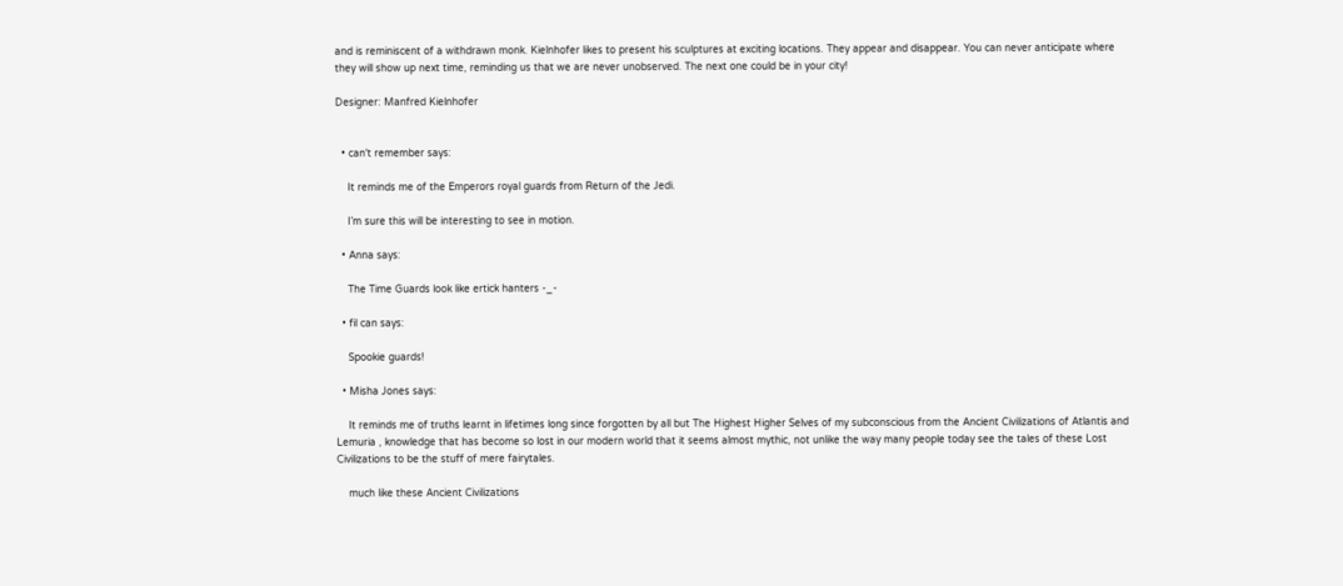and is reminiscent of a withdrawn monk. Kielnhofer likes to present his sculptures at exciting locations. They appear and disappear. You can never anticipate where they will show up next time, reminding us that we are never unobserved. The next one could be in your city!

Designer: Manfred Kielnhofer


  • can't remember says:

    It reminds me of the Emperors royal guards from Return of the Jedi.

    I’m sure this will be interesting to see in motion.

  • Anna says:

    The Time Guards look like ertick hanters -_-

  • fil can says:

    Spookie guards!

  • Misha Jones says:

    It reminds me of truths learnt in lifetimes long since forgotten by all but The Highest Higher Selves of my subconscious from the Ancient Civilizations of Atlantis and Lemuria , knowledge that has become so lost in our modern world that it seems almost mythic, not unlike the way many people today see the tales of these Lost Civilizations to be the stuff of mere fairytales.

    much like these Ancient Civilizations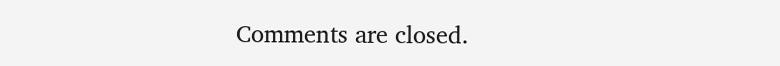Comments are closed.